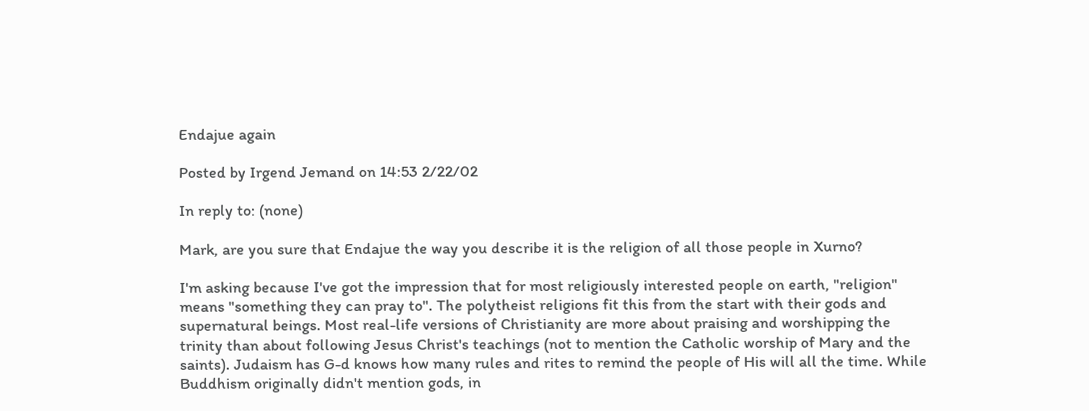Endajue again

Posted by Irgend Jemand on 14:53 2/22/02

In reply to: (none)

Mark, are you sure that Endajue the way you describe it is the religion of all those people in Xurno?

I'm asking because I've got the impression that for most religiously interested people on earth, "religion" means "something they can pray to". The polytheist religions fit this from the start with their gods and supernatural beings. Most real-life versions of Christianity are more about praising and worshipping the trinity than about following Jesus Christ's teachings (not to mention the Catholic worship of Mary and the saints). Judaism has G-d knows how many rules and rites to remind the people of His will all the time. While Buddhism originally didn't mention gods, in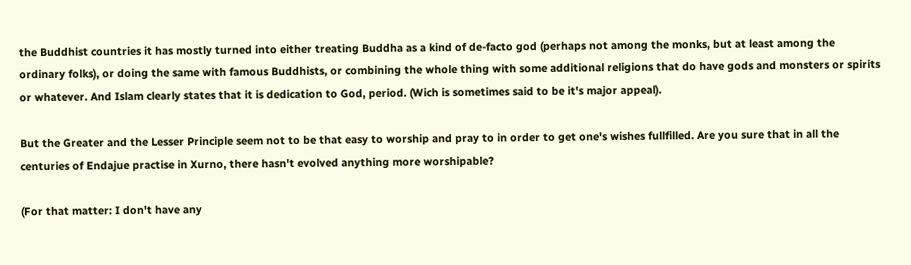the Buddhist countries it has mostly turned into either treating Buddha as a kind of de-facto god (perhaps not among the monks, but at least among the ordinary folks), or doing the same with famous Buddhists, or combining the whole thing with some additional religions that do have gods and monsters or spirits or whatever. And Islam clearly states that it is dedication to God, period. (Wich is sometimes said to be it's major appeal).

But the Greater and the Lesser Principle seem not to be that easy to worship and pray to in order to get one's wishes fullfilled. Are you sure that in all the centuries of Endajue practise in Xurno, there hasn't evolved anything more worshipable?

(For that matter: I don't have any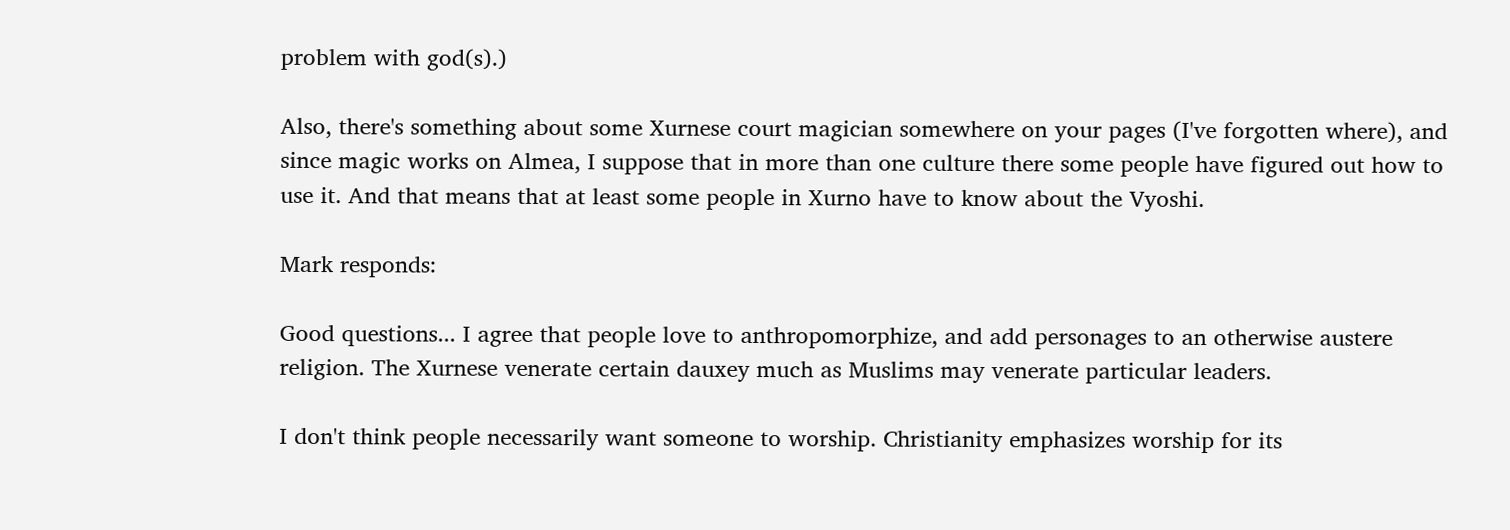problem with god(s).)

Also, there's something about some Xurnese court magician somewhere on your pages (I've forgotten where), and since magic works on Almea, I suppose that in more than one culture there some people have figured out how to use it. And that means that at least some people in Xurno have to know about the Vyoshi.

Mark responds:

Good questions... I agree that people love to anthropomorphize, and add personages to an otherwise austere religion. The Xurnese venerate certain dauxey much as Muslims may venerate particular leaders.

I don't think people necessarily want someone to worship. Christianity emphasizes worship for its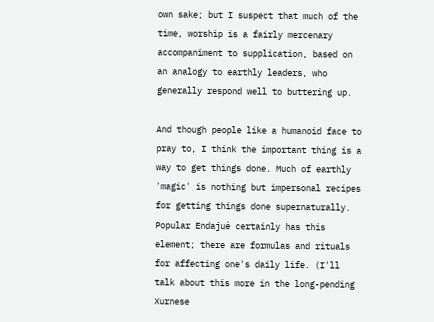own sake; but I suspect that much of the time, worship is a fairly mercenary accompaniment to supplication, based on an analogy to earthly leaders, who generally respond well to buttering up.

And though people like a humanoid face to pray to, I think the important thing is a way to get things done. Much of earthly 'magic' is nothing but impersonal recipes for getting things done supernaturally. Popular Endajué certainly has this element; there are formulas and rituals for affecting one's daily life. (I'll talk about this more in the long-pending Xurnese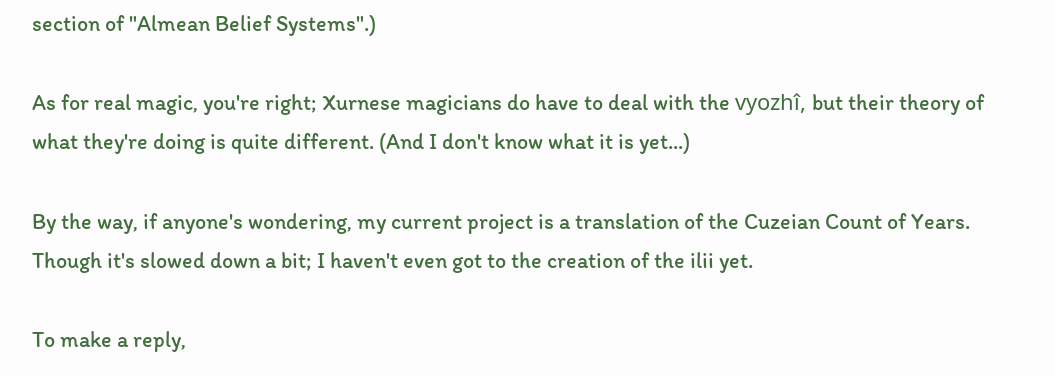section of "Almean Belief Systems".)

As for real magic, you're right; Xurnese magicians do have to deal with the vyozhî, but their theory of what they're doing is quite different. (And I don't know what it is yet...)

By the way, if anyone's wondering, my current project is a translation of the Cuzeian Count of Years. Though it's slowed down a bit; I haven't even got to the creation of the ilii yet.

To make a reply,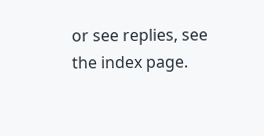or see replies, see the index page.